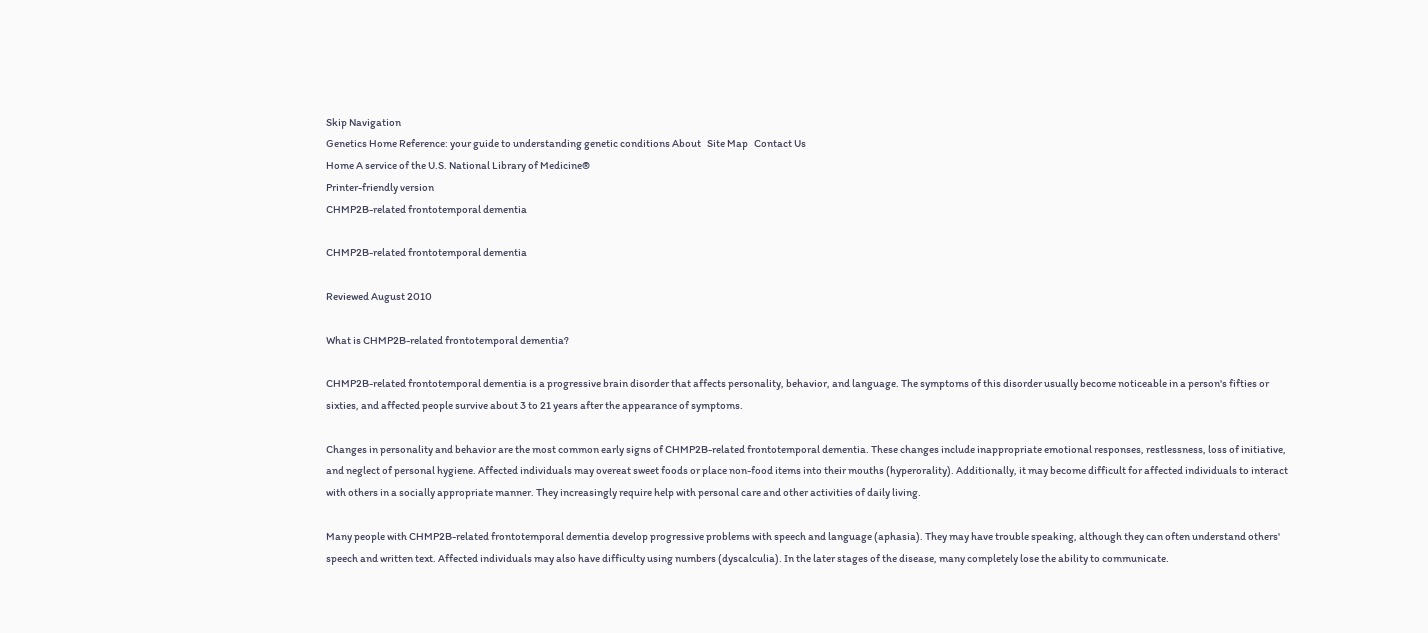Skip Navigation
Genetics Home Reference: your guide to understanding genetic conditions About   Site Map   Contact Us
Home A service of the U.S. National Library of Medicine®
Printer-friendly version
CHMP2B-related frontotemporal dementia

CHMP2B-related frontotemporal dementia

Reviewed August 2010

What is CHMP2B-related frontotemporal dementia?

CHMP2B-related frontotemporal dementia is a progressive brain disorder that affects personality, behavior, and language. The symptoms of this disorder usually become noticeable in a person's fifties or sixties, and affected people survive about 3 to 21 years after the appearance of symptoms.

Changes in personality and behavior are the most common early signs of CHMP2B-related frontotemporal dementia. These changes include inappropriate emotional responses, restlessness, loss of initiative, and neglect of personal hygiene. Affected individuals may overeat sweet foods or place non-food items into their mouths (hyperorality). Additionally, it may become difficult for affected individuals to interact with others in a socially appropriate manner. They increasingly require help with personal care and other activities of daily living.

Many people with CHMP2B-related frontotemporal dementia develop progressive problems with speech and language (aphasia). They may have trouble speaking, although they can often understand others' speech and written text. Affected individuals may also have difficulty using numbers (dyscalculia). In the later stages of the disease, many completely lose the ability to communicate.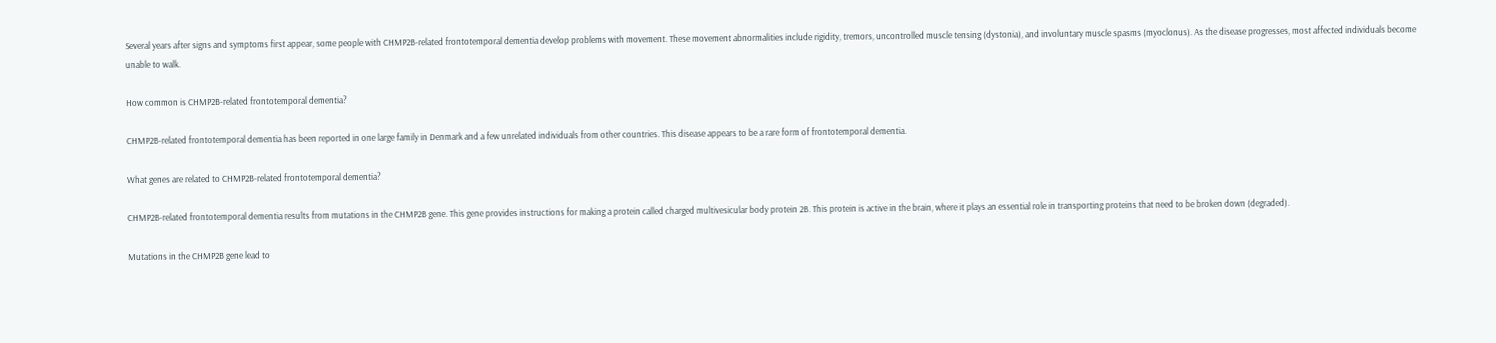Several years after signs and symptoms first appear, some people with CHMP2B-related frontotemporal dementia develop problems with movement. These movement abnormalities include rigidity, tremors, uncontrolled muscle tensing (dystonia), and involuntary muscle spasms (myoclonus). As the disease progresses, most affected individuals become unable to walk.

How common is CHMP2B-related frontotemporal dementia?

CHMP2B-related frontotemporal dementia has been reported in one large family in Denmark and a few unrelated individuals from other countries. This disease appears to be a rare form of frontotemporal dementia.

What genes are related to CHMP2B-related frontotemporal dementia?

CHMP2B-related frontotemporal dementia results from mutations in the CHMP2B gene. This gene provides instructions for making a protein called charged multivesicular body protein 2B. This protein is active in the brain, where it plays an essential role in transporting proteins that need to be broken down (degraded).

Mutations in the CHMP2B gene lead to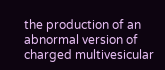the production of an abnormal version of charged multivesicular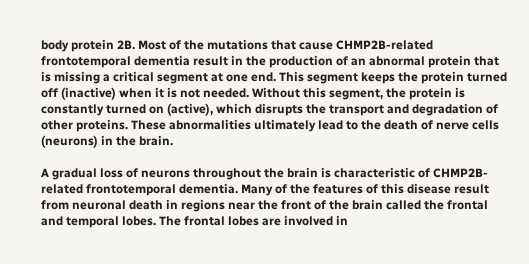body protein 2B. Most of the mutations that cause CHMP2B-related frontotemporal dementia result in the production of an abnormal protein that is missing a critical segment at one end. This segment keeps the protein turned off (inactive) when it is not needed. Without this segment, the protein is constantly turned on (active), which disrupts the transport and degradation of other proteins. These abnormalities ultimately lead to the death of nerve cells (neurons) in the brain.

A gradual loss of neurons throughout the brain is characteristic of CHMP2B-related frontotemporal dementia. Many of the features of this disease result from neuronal death in regions near the front of the brain called the frontal and temporal lobes. The frontal lobes are involved in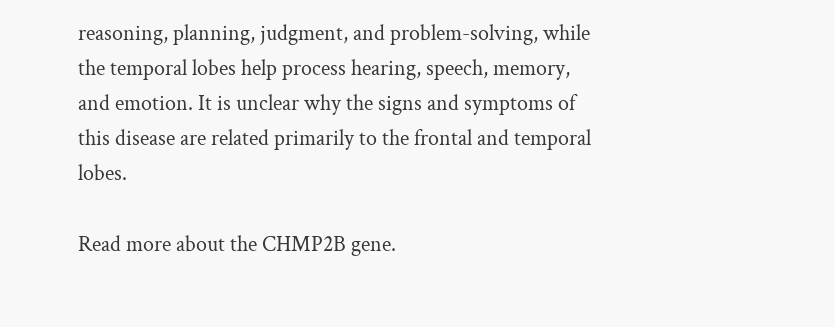reasoning, planning, judgment, and problem-solving, while the temporal lobes help process hearing, speech, memory, and emotion. It is unclear why the signs and symptoms of this disease are related primarily to the frontal and temporal lobes.

Read more about the CHMP2B gene.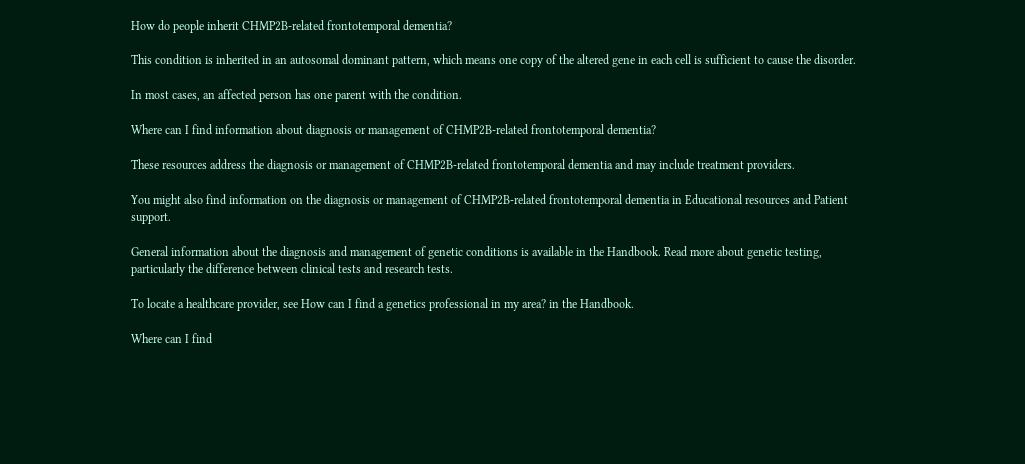How do people inherit CHMP2B-related frontotemporal dementia?

This condition is inherited in an autosomal dominant pattern, which means one copy of the altered gene in each cell is sufficient to cause the disorder.

In most cases, an affected person has one parent with the condition.

Where can I find information about diagnosis or management of CHMP2B-related frontotemporal dementia?

These resources address the diagnosis or management of CHMP2B-related frontotemporal dementia and may include treatment providers.

You might also find information on the diagnosis or management of CHMP2B-related frontotemporal dementia in Educational resources and Patient support.

General information about the diagnosis and management of genetic conditions is available in the Handbook. Read more about genetic testing, particularly the difference between clinical tests and research tests.

To locate a healthcare provider, see How can I find a genetics professional in my area? in the Handbook.

Where can I find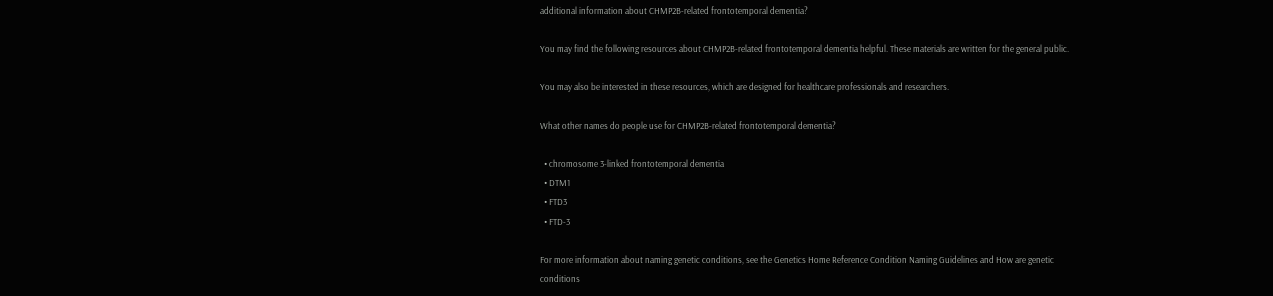additional information about CHMP2B-related frontotemporal dementia?

You may find the following resources about CHMP2B-related frontotemporal dementia helpful. These materials are written for the general public.

You may also be interested in these resources, which are designed for healthcare professionals and researchers.

What other names do people use for CHMP2B-related frontotemporal dementia?

  • chromosome 3-linked frontotemporal dementia
  • DTM1
  • FTD3
  • FTD-3

For more information about naming genetic conditions, see the Genetics Home Reference Condition Naming Guidelines and How are genetic conditions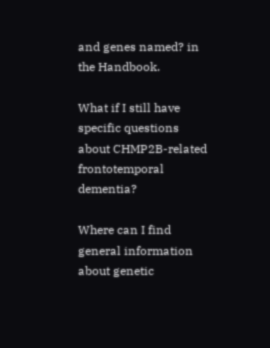and genes named? in the Handbook.

What if I still have specific questions about CHMP2B-related frontotemporal dementia?

Where can I find general information about genetic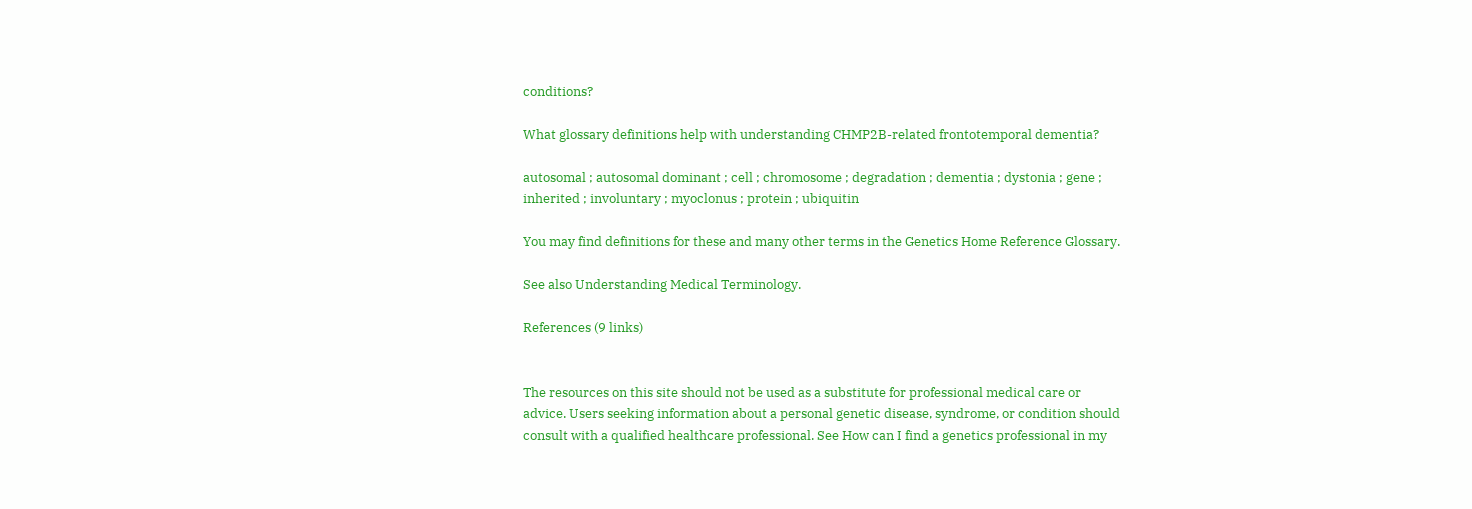conditions?

What glossary definitions help with understanding CHMP2B-related frontotemporal dementia?

autosomal ; autosomal dominant ; cell ; chromosome ; degradation ; dementia ; dystonia ; gene ; inherited ; involuntary ; myoclonus ; protein ; ubiquitin

You may find definitions for these and many other terms in the Genetics Home Reference Glossary.

See also Understanding Medical Terminology.

References (9 links)


The resources on this site should not be used as a substitute for professional medical care or advice. Users seeking information about a personal genetic disease, syndrome, or condition should consult with a qualified healthcare professional. See How can I find a genetics professional in my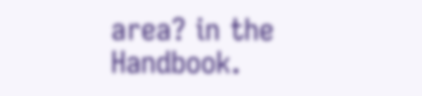area? in the Handbook.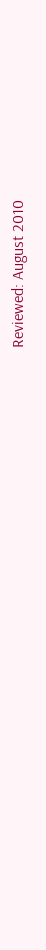Reviewed: August 2010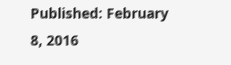Published: February 8, 2016